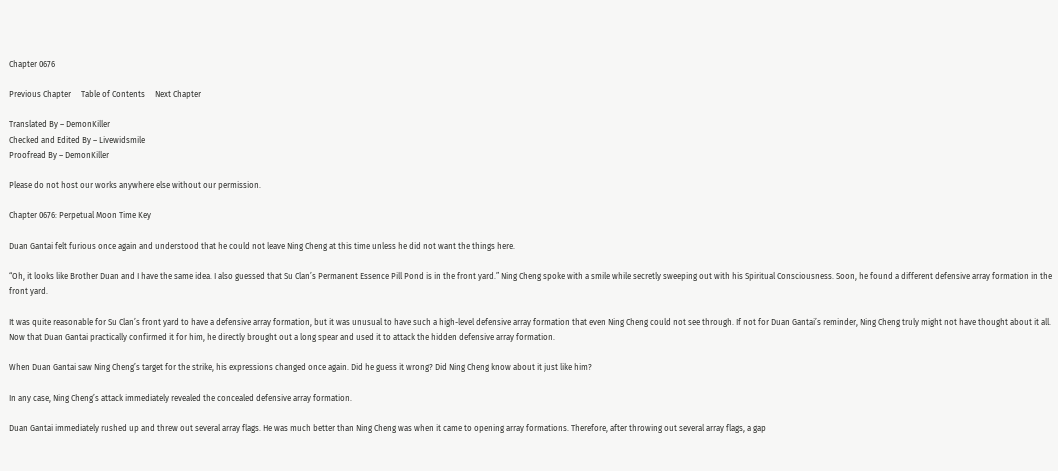Chapter 0676

Previous Chapter     Table of Contents     Next Chapter

Translated By – DemonKiller
Checked and Edited By – Livewidsmile
Proofread By – DemonKiller

Please do not host our works anywhere else without our permission.

Chapter 0676: Perpetual Moon Time Key

Duan Gantai felt furious once again and understood that he could not leave Ning Cheng at this time unless he did not want the things here.

“Oh, it looks like Brother Duan and I have the same idea. I also guessed that Su Clan’s Permanent Essence Pill Pond is in the front yard.” Ning Cheng spoke with a smile while secretly sweeping out with his Spiritual Consciousness. Soon, he found a different defensive array formation in the front yard.

It was quite reasonable for Su Clan’s front yard to have a defensive array formation, but it was unusual to have such a high-level defensive array formation that even Ning Cheng could not see through. If not for Duan Gantai’s reminder, Ning Cheng truly might not have thought about it all. Now that Duan Gantai practically confirmed it for him, he directly brought out a long spear and used it to attack the hidden defensive array formation.

When Duan Gantai saw Ning Cheng’s target for the strike, his expressions changed once again. Did he guess it wrong? Did Ning Cheng know about it just like him?

In any case, Ning Cheng’s attack immediately revealed the concealed defensive array formation.

Duan Gantai immediately rushed up and threw out several array flags. He was much better than Ning Cheng was when it came to opening array formations. Therefore, after throwing out several array flags, a gap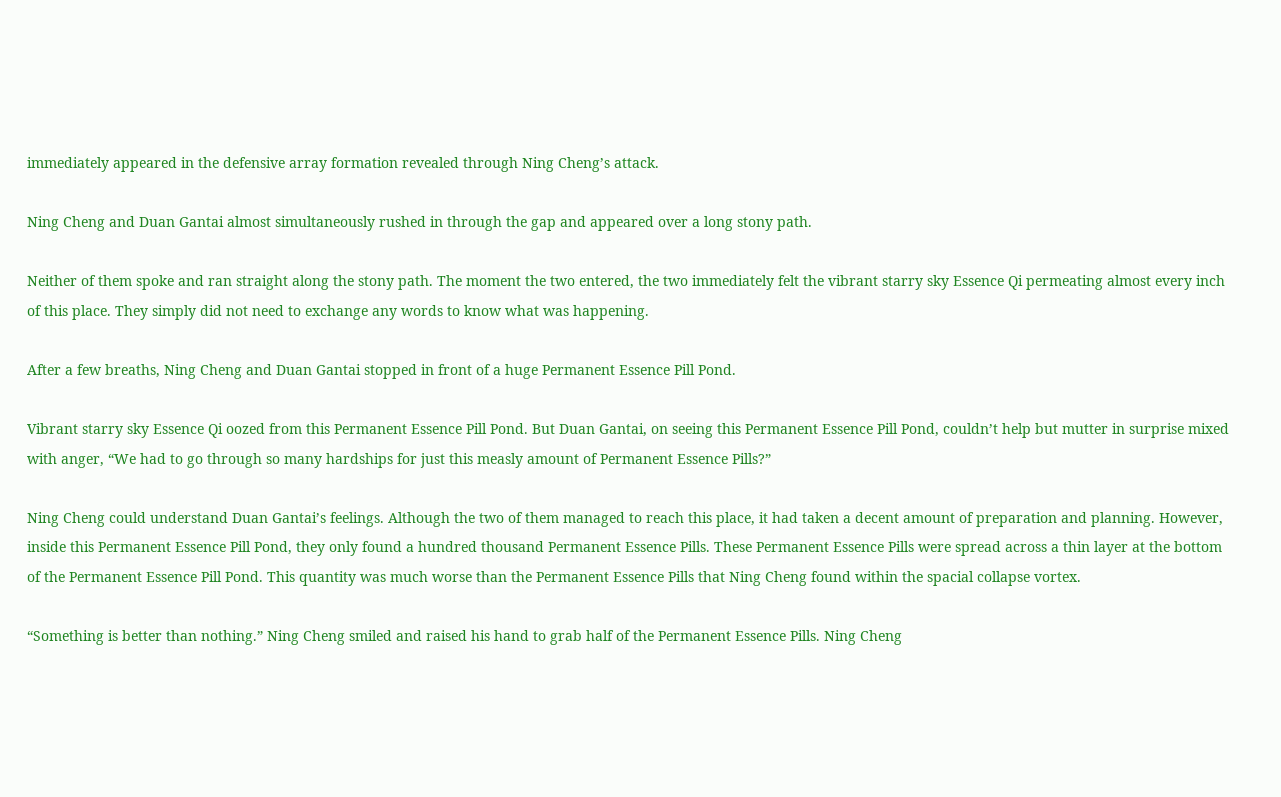immediately appeared in the defensive array formation revealed through Ning Cheng’s attack.

Ning Cheng and Duan Gantai almost simultaneously rushed in through the gap and appeared over a long stony path.

Neither of them spoke and ran straight along the stony path. The moment the two entered, the two immediately felt the vibrant starry sky Essence Qi permeating almost every inch of this place. They simply did not need to exchange any words to know what was happening.

After a few breaths, Ning Cheng and Duan Gantai stopped in front of a huge Permanent Essence Pill Pond.

Vibrant starry sky Essence Qi oozed from this Permanent Essence Pill Pond. But Duan Gantai, on seeing this Permanent Essence Pill Pond, couldn’t help but mutter in surprise mixed with anger, “We had to go through so many hardships for just this measly amount of Permanent Essence Pills?”

Ning Cheng could understand Duan Gantai’s feelings. Although the two of them managed to reach this place, it had taken a decent amount of preparation and planning. However, inside this Permanent Essence Pill Pond, they only found a hundred thousand Permanent Essence Pills. These Permanent Essence Pills were spread across a thin layer at the bottom of the Permanent Essence Pill Pond. This quantity was much worse than the Permanent Essence Pills that Ning Cheng found within the spacial collapse vortex.

“Something is better than nothing.” Ning Cheng smiled and raised his hand to grab half of the Permanent Essence Pills. Ning Cheng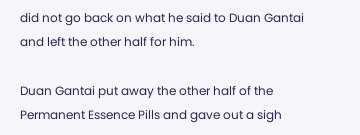did not go back on what he said to Duan Gantai and left the other half for him.

Duan Gantai put away the other half of the Permanent Essence Pills and gave out a sigh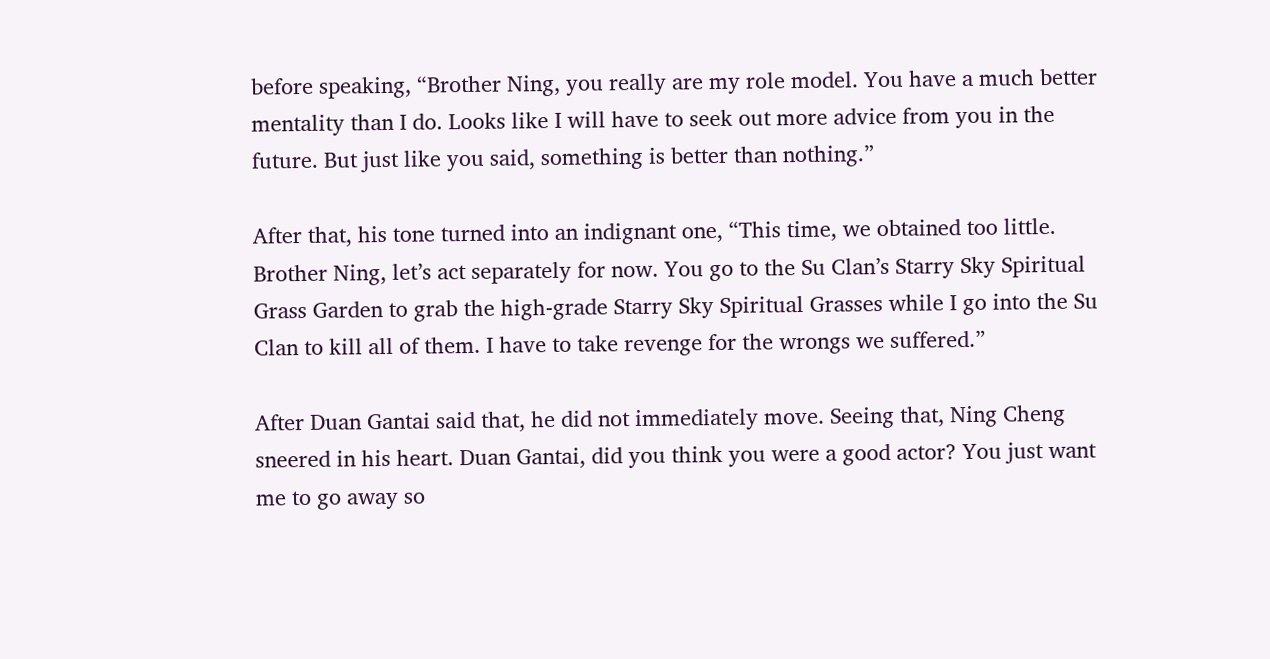before speaking, “Brother Ning, you really are my role model. You have a much better mentality than I do. Looks like I will have to seek out more advice from you in the future. But just like you said, something is better than nothing.”

After that, his tone turned into an indignant one, “This time, we obtained too little. Brother Ning, let’s act separately for now. You go to the Su Clan’s Starry Sky Spiritual Grass Garden to grab the high-grade Starry Sky Spiritual Grasses while I go into the Su Clan to kill all of them. I have to take revenge for the wrongs we suffered.”

After Duan Gantai said that, he did not immediately move. Seeing that, Ning Cheng sneered in his heart. Duan Gantai, did you think you were a good actor? You just want me to go away so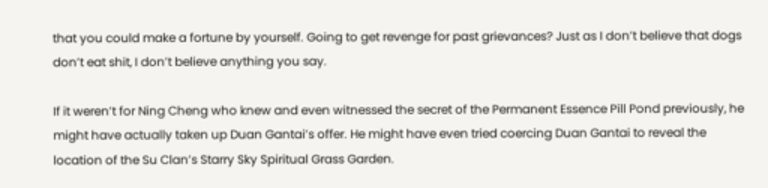that you could make a fortune by yourself. Going to get revenge for past grievances? Just as I don’t believe that dogs don’t eat shit, I don’t believe anything you say.

If it weren’t for Ning Cheng who knew and even witnessed the secret of the Permanent Essence Pill Pond previously, he might have actually taken up Duan Gantai’s offer. He might have even tried coercing Duan Gantai to reveal the location of the Su Clan’s Starry Sky Spiritual Grass Garden.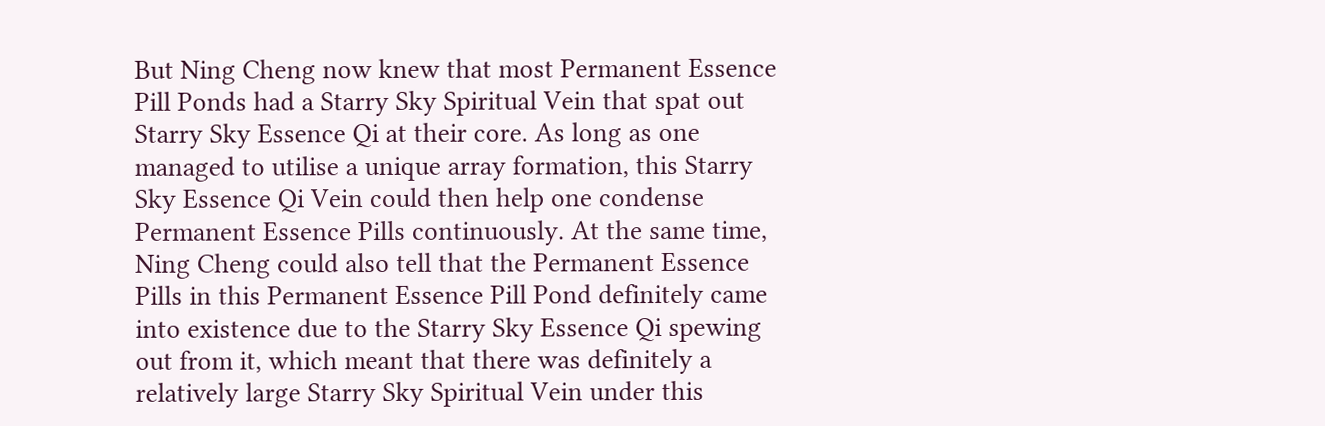But Ning Cheng now knew that most Permanent Essence Pill Ponds had a Starry Sky Spiritual Vein that spat out Starry Sky Essence Qi at their core. As long as one managed to utilise a unique array formation, this Starry Sky Essence Qi Vein could then help one condense Permanent Essence Pills continuously. At the same time, Ning Cheng could also tell that the Permanent Essence Pills in this Permanent Essence Pill Pond definitely came into existence due to the Starry Sky Essence Qi spewing out from it, which meant that there was definitely a relatively large Starry Sky Spiritual Vein under this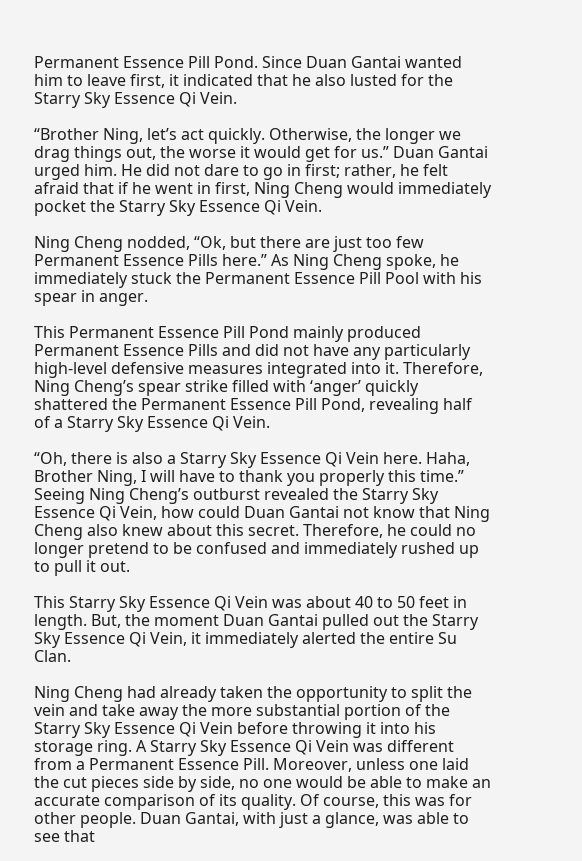Permanent Essence Pill Pond. Since Duan Gantai wanted him to leave first, it indicated that he also lusted for the Starry Sky Essence Qi Vein.

“Brother Ning, let’s act quickly. Otherwise, the longer we drag things out, the worse it would get for us.” Duan Gantai urged him. He did not dare to go in first; rather, he felt afraid that if he went in first, Ning Cheng would immediately pocket the Starry Sky Essence Qi Vein.

Ning Cheng nodded, “Ok, but there are just too few Permanent Essence Pills here.” As Ning Cheng spoke, he immediately stuck the Permanent Essence Pill Pool with his spear in anger.

This Permanent Essence Pill Pond mainly produced Permanent Essence Pills and did not have any particularly high-level defensive measures integrated into it. Therefore, Ning Cheng’s spear strike filled with ‘anger’ quickly shattered the Permanent Essence Pill Pond, revealing half of a Starry Sky Essence Qi Vein.

“Oh, there is also a Starry Sky Essence Qi Vein here. Haha, Brother Ning, I will have to thank you properly this time.” Seeing Ning Cheng’s outburst revealed the Starry Sky Essence Qi Vein, how could Duan Gantai not know that Ning Cheng also knew about this secret. Therefore, he could no longer pretend to be confused and immediately rushed up to pull it out.

This Starry Sky Essence Qi Vein was about 40 to 50 feet in length. But, the moment Duan Gantai pulled out the Starry Sky Essence Qi Vein, it immediately alerted the entire Su Clan.

Ning Cheng had already taken the opportunity to split the vein and take away the more substantial portion of the Starry Sky Essence Qi Vein before throwing it into his storage ring. A Starry Sky Essence Qi Vein was different from a Permanent Essence Pill. Moreover, unless one laid the cut pieces side by side, no one would be able to make an accurate comparison of its quality. Of course, this was for other people. Duan Gantai, with just a glance, was able to see that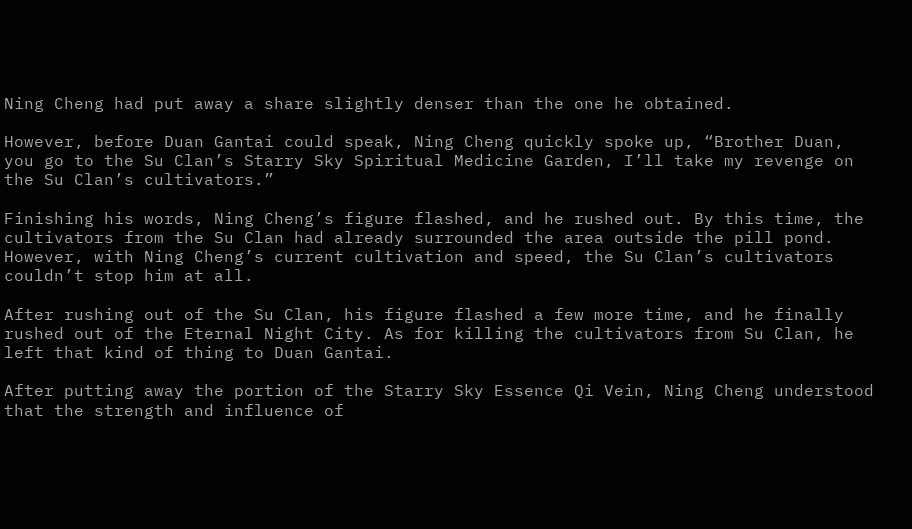Ning Cheng had put away a share slightly denser than the one he obtained.

However, before Duan Gantai could speak, Ning Cheng quickly spoke up, “Brother Duan, you go to the Su Clan’s Starry Sky Spiritual Medicine Garden, I’ll take my revenge on the Su Clan’s cultivators.”

Finishing his words, Ning Cheng’s figure flashed, and he rushed out. By this time, the cultivators from the Su Clan had already surrounded the area outside the pill pond. However, with Ning Cheng’s current cultivation and speed, the Su Clan’s cultivators couldn’t stop him at all.

After rushing out of the Su Clan, his figure flashed a few more time, and he finally rushed out of the Eternal Night City. As for killing the cultivators from Su Clan, he left that kind of thing to Duan Gantai.

After putting away the portion of the Starry Sky Essence Qi Vein, Ning Cheng understood that the strength and influence of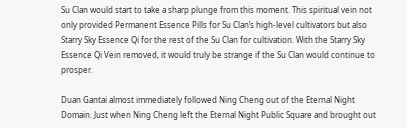Su Clan would start to take a sharp plunge from this moment. This spiritual vein not only provided Permanent Essence Pills for Su Clan’s high-level cultivators but also Starry Sky Essence Qi for the rest of the Su Clan for cultivation. With the Starry Sky Essence Qi Vein removed, it would truly be strange if the Su Clan would continue to prosper.

Duan Gantai almost immediately followed Ning Cheng out of the Eternal Night Domain. Just when Ning Cheng left the Eternal Night Public Square and brought out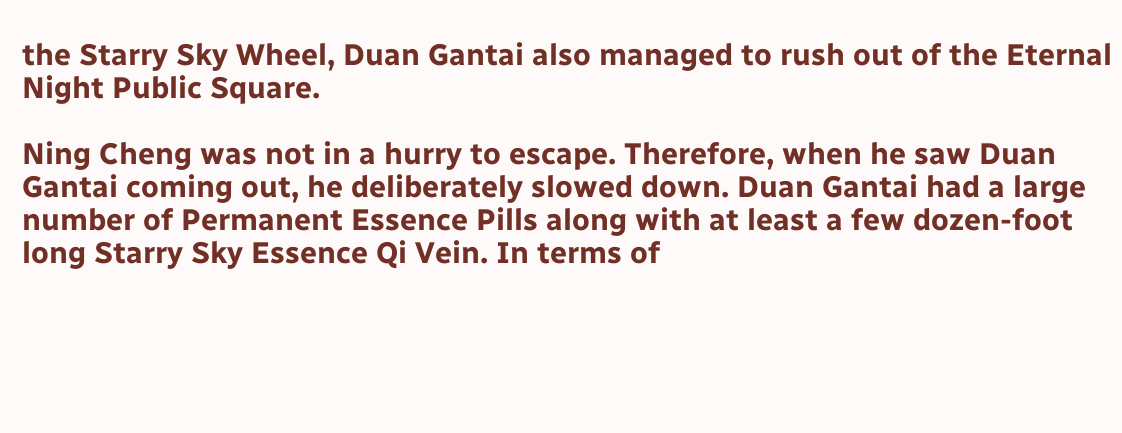the Starry Sky Wheel, Duan Gantai also managed to rush out of the Eternal Night Public Square.

Ning Cheng was not in a hurry to escape. Therefore, when he saw Duan Gantai coming out, he deliberately slowed down. Duan Gantai had a large number of Permanent Essence Pills along with at least a few dozen-foot long Starry Sky Essence Qi Vein. In terms of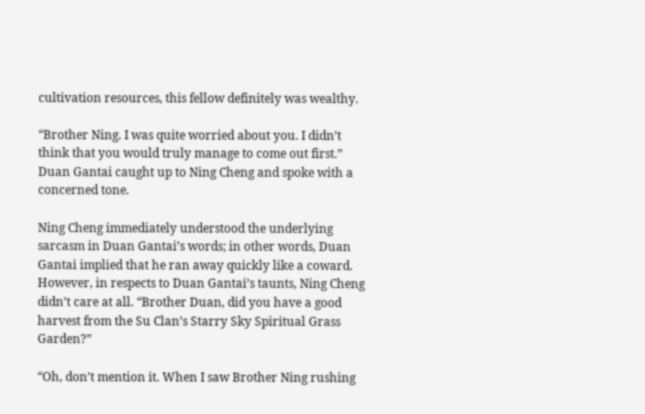cultivation resources, this fellow definitely was wealthy.

“Brother Ning. I was quite worried about you. I didn’t think that you would truly manage to come out first.” Duan Gantai caught up to Ning Cheng and spoke with a concerned tone.

Ning Cheng immediately understood the underlying sarcasm in Duan Gantai’s words; in other words, Duan Gantai implied that he ran away quickly like a coward. However, in respects to Duan Gantai’s taunts, Ning Cheng didn’t care at all. “Brother Duan, did you have a good harvest from the Su Clan’s Starry Sky Spiritual Grass Garden?”

“Oh, don’t mention it. When I saw Brother Ning rushing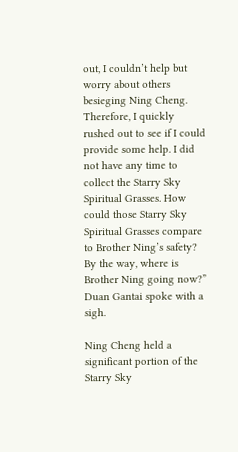out, I couldn’t help but worry about others besieging Ning Cheng. Therefore, I quickly rushed out to see if I could provide some help. I did not have any time to collect the Starry Sky Spiritual Grasses. How could those Starry Sky Spiritual Grasses compare to Brother Ning’s safety? By the way, where is Brother Ning going now?” Duan Gantai spoke with a sigh.

Ning Cheng held a significant portion of the Starry Sky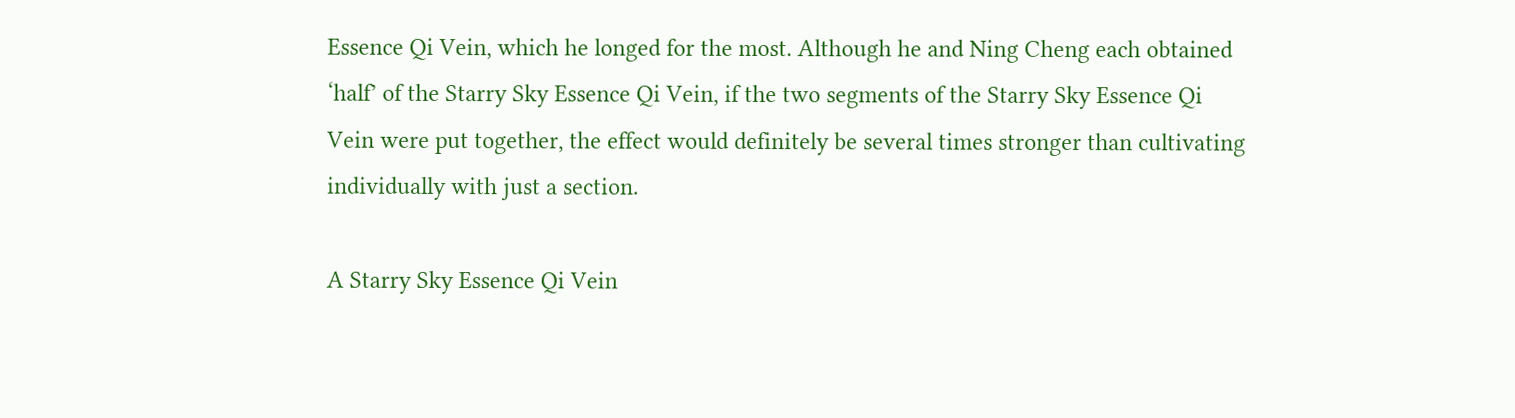Essence Qi Vein, which he longed for the most. Although he and Ning Cheng each obtained ‘half’ of the Starry Sky Essence Qi Vein, if the two segments of the Starry Sky Essence Qi Vein were put together, the effect would definitely be several times stronger than cultivating individually with just a section.

A Starry Sky Essence Qi Vein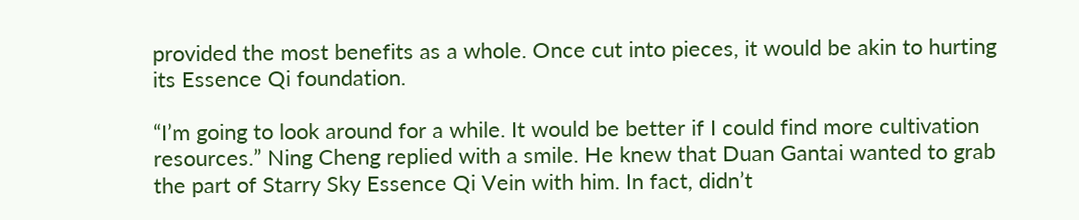provided the most benefits as a whole. Once cut into pieces, it would be akin to hurting its Essence Qi foundation.

“I’m going to look around for a while. It would be better if I could find more cultivation resources.” Ning Cheng replied with a smile. He knew that Duan Gantai wanted to grab the part of Starry Sky Essence Qi Vein with him. In fact, didn’t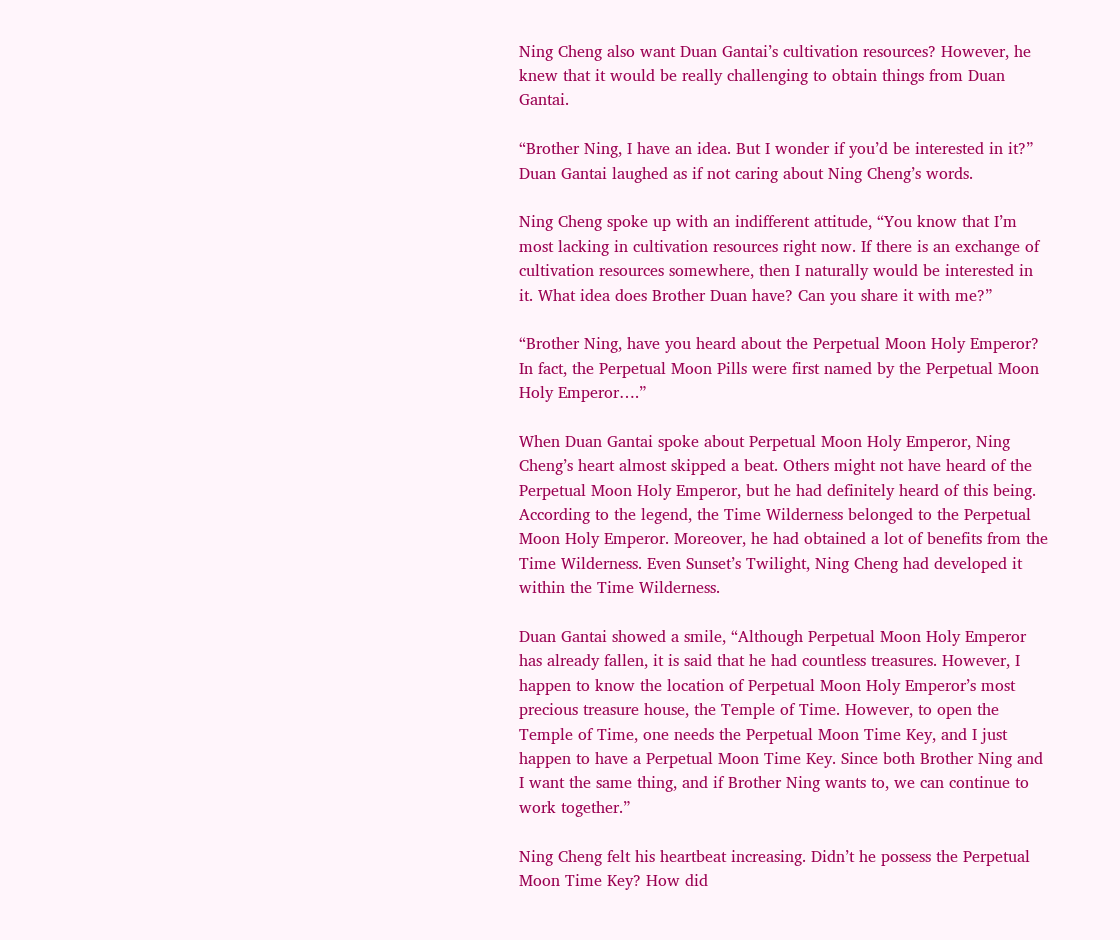Ning Cheng also want Duan Gantai’s cultivation resources? However, he knew that it would be really challenging to obtain things from Duan Gantai.

“Brother Ning, I have an idea. But I wonder if you’d be interested in it?” Duan Gantai laughed as if not caring about Ning Cheng’s words.

Ning Cheng spoke up with an indifferent attitude, “You know that I’m most lacking in cultivation resources right now. If there is an exchange of cultivation resources somewhere, then I naturally would be interested in it. What idea does Brother Duan have? Can you share it with me?”

“Brother Ning, have you heard about the Perpetual Moon Holy Emperor? In fact, the Perpetual Moon Pills were first named by the Perpetual Moon Holy Emperor….”

When Duan Gantai spoke about Perpetual Moon Holy Emperor, Ning Cheng’s heart almost skipped a beat. Others might not have heard of the Perpetual Moon Holy Emperor, but he had definitely heard of this being. According to the legend, the Time Wilderness belonged to the Perpetual Moon Holy Emperor. Moreover, he had obtained a lot of benefits from the Time Wilderness. Even Sunset’s Twilight, Ning Cheng had developed it within the Time Wilderness.

Duan Gantai showed a smile, “Although Perpetual Moon Holy Emperor has already fallen, it is said that he had countless treasures. However, I happen to know the location of Perpetual Moon Holy Emperor’s most precious treasure house, the Temple of Time. However, to open the Temple of Time, one needs the Perpetual Moon Time Key, and I just happen to have a Perpetual Moon Time Key. Since both Brother Ning and I want the same thing, and if Brother Ning wants to, we can continue to work together.”

Ning Cheng felt his heartbeat increasing. Didn’t he possess the Perpetual Moon Time Key? How did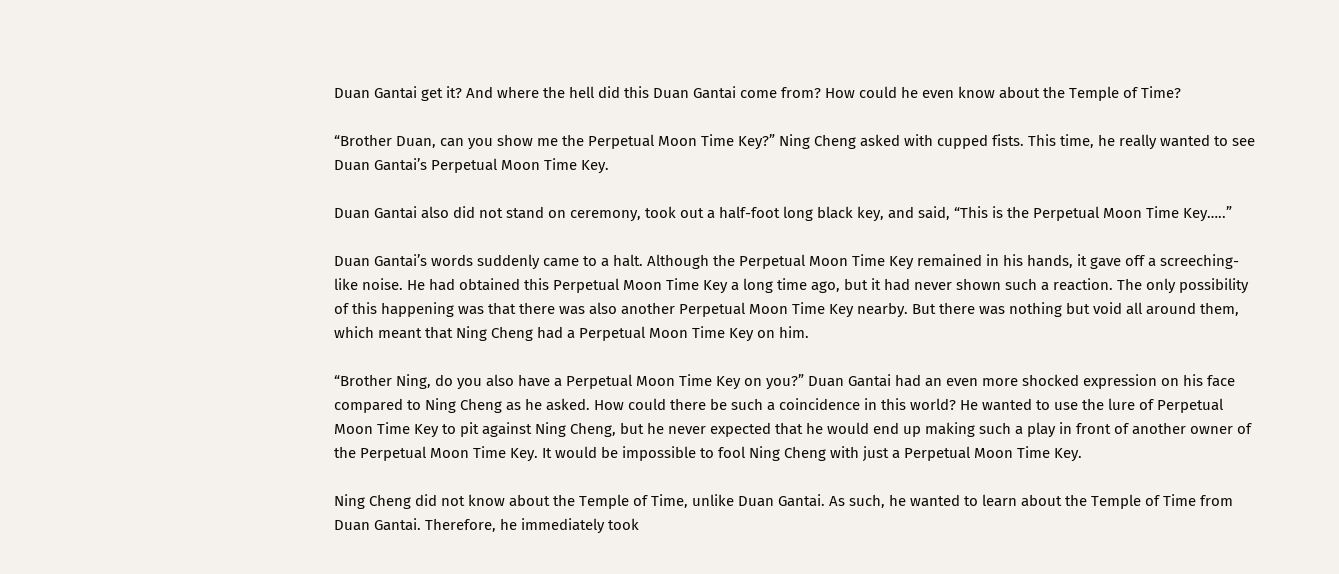Duan Gantai get it? And where the hell did this Duan Gantai come from? How could he even know about the Temple of Time?

“Brother Duan, can you show me the Perpetual Moon Time Key?” Ning Cheng asked with cupped fists. This time, he really wanted to see Duan Gantai’s Perpetual Moon Time Key.

Duan Gantai also did not stand on ceremony, took out a half-foot long black key, and said, “This is the Perpetual Moon Time Key…..”

Duan Gantai’s words suddenly came to a halt. Although the Perpetual Moon Time Key remained in his hands, it gave off a screeching-like noise. He had obtained this Perpetual Moon Time Key a long time ago, but it had never shown such a reaction. The only possibility of this happening was that there was also another Perpetual Moon Time Key nearby. But there was nothing but void all around them, which meant that Ning Cheng had a Perpetual Moon Time Key on him.

“Brother Ning, do you also have a Perpetual Moon Time Key on you?” Duan Gantai had an even more shocked expression on his face compared to Ning Cheng as he asked. How could there be such a coincidence in this world? He wanted to use the lure of Perpetual Moon Time Key to pit against Ning Cheng, but he never expected that he would end up making such a play in front of another owner of the Perpetual Moon Time Key. It would be impossible to fool Ning Cheng with just a Perpetual Moon Time Key.

Ning Cheng did not know about the Temple of Time, unlike Duan Gantai. As such, he wanted to learn about the Temple of Time from Duan Gantai. Therefore, he immediately took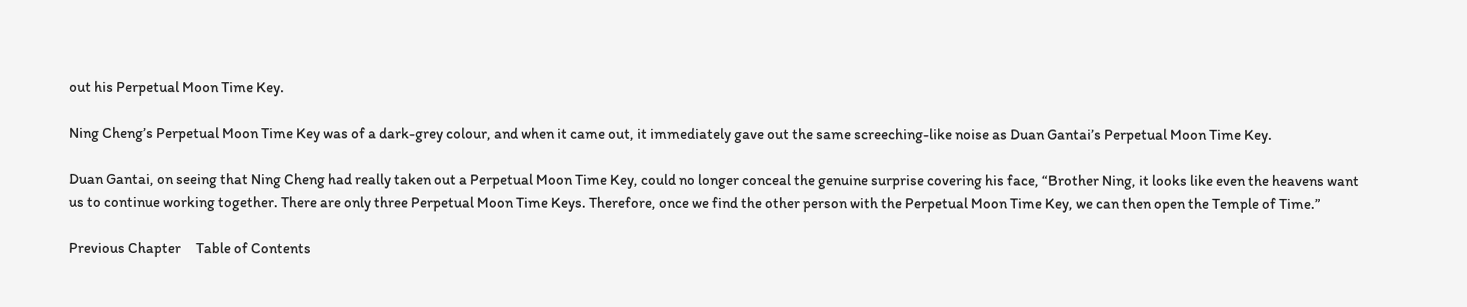out his Perpetual Moon Time Key.

Ning Cheng’s Perpetual Moon Time Key was of a dark-grey colour, and when it came out, it immediately gave out the same screeching-like noise as Duan Gantai’s Perpetual Moon Time Key.

Duan Gantai, on seeing that Ning Cheng had really taken out a Perpetual Moon Time Key, could no longer conceal the genuine surprise covering his face, “Brother Ning, it looks like even the heavens want us to continue working together. There are only three Perpetual Moon Time Keys. Therefore, once we find the other person with the Perpetual Moon Time Key, we can then open the Temple of Time.”

Previous Chapter     Table of Contents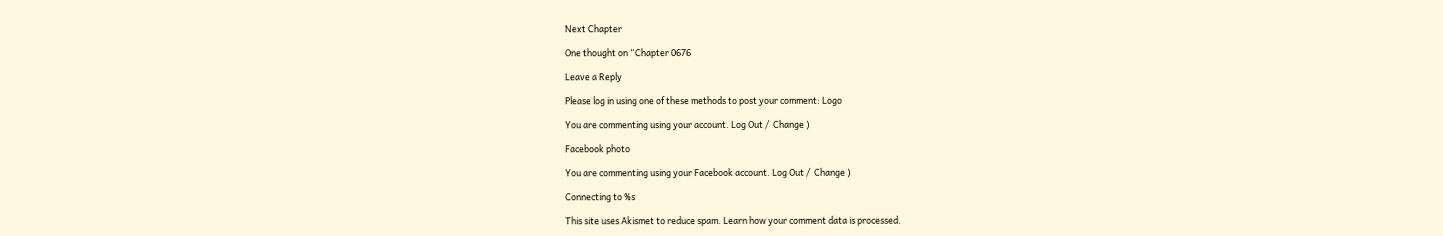Next Chapter

One thought on “Chapter 0676

Leave a Reply

Please log in using one of these methods to post your comment: Logo

You are commenting using your account. Log Out /  Change )

Facebook photo

You are commenting using your Facebook account. Log Out /  Change )

Connecting to %s

This site uses Akismet to reduce spam. Learn how your comment data is processed.